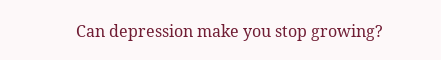Can depression make you stop growing?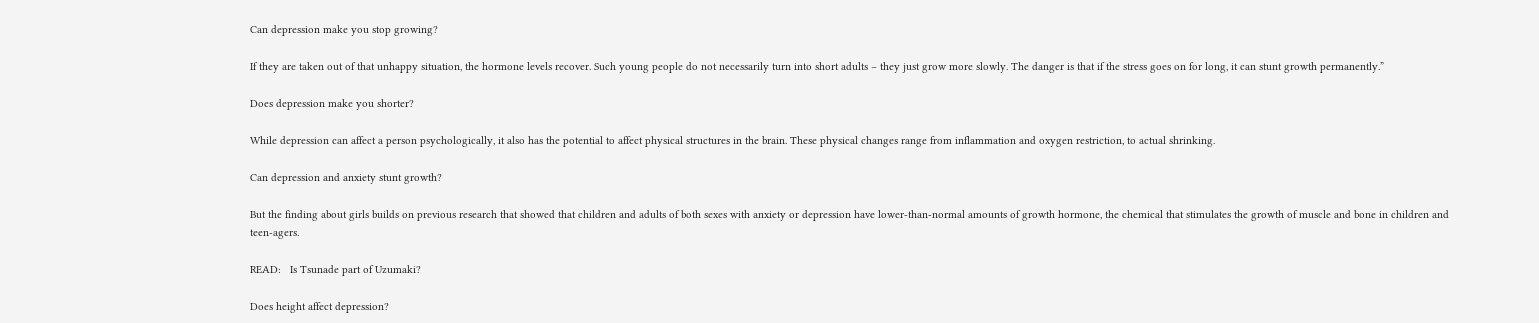Can depression make you stop growing?

If they are taken out of that unhappy situation, the hormone levels recover. Such young people do not necessarily turn into short adults – they just grow more slowly. The danger is that if the stress goes on for long, it can stunt growth permanently.”

Does depression make you shorter?

While depression can affect a person psychologically, it also has the potential to affect physical structures in the brain. These physical changes range from inflammation and oxygen restriction, to actual shrinking.

Can depression and anxiety stunt growth?

But the finding about girls builds on previous research that showed that children and adults of both sexes with anxiety or depression have lower-than-normal amounts of growth hormone, the chemical that stimulates the growth of muscle and bone in children and teen-agers.

READ:   Is Tsunade part of Uzumaki?

Does height affect depression?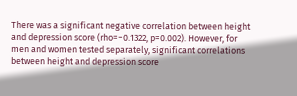There was a significant negative correlation between height and depression score (rho=−0.1322, p=0.002). However, for men and women tested separately, significant correlations between height and depression score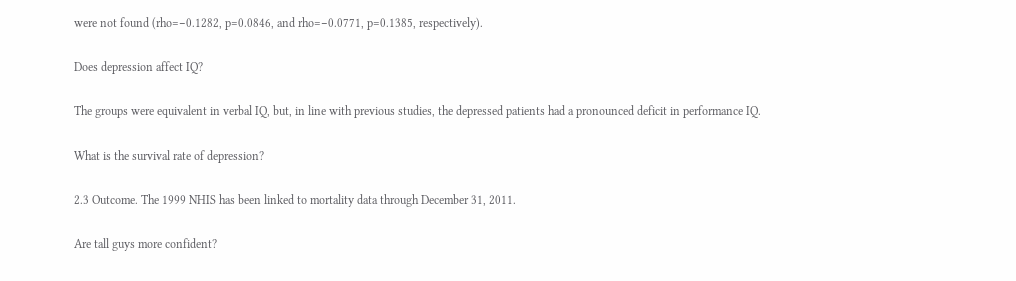were not found (rho=−0.1282, p=0.0846, and rho=−0.0771, p=0.1385, respectively).

Does depression affect IQ?

The groups were equivalent in verbal IQ, but, in line with previous studies, the depressed patients had a pronounced deficit in performance IQ.

What is the survival rate of depression?

2.3 Outcome. The 1999 NHIS has been linked to mortality data through December 31, 2011.

Are tall guys more confident?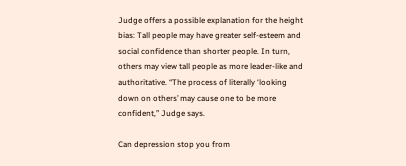Judge offers a possible explanation for the height bias: Tall people may have greater self-esteem and social confidence than shorter people. In turn, others may view tall people as more leader-like and authoritative. “The process of literally ‘looking down on others’ may cause one to be more confident,” Judge says.

Can depression stop you from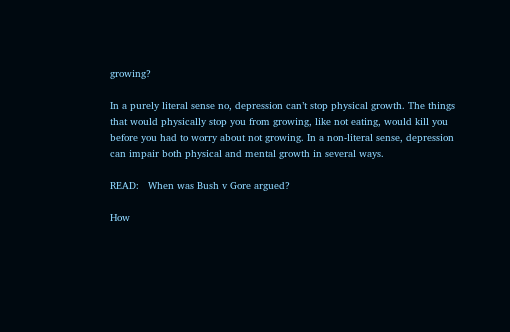growing?

In a purely literal sense no, depression can’t stop physical growth. The things that would physically stop you from growing, like not eating, would kill you before you had to worry about not growing. In a non-literal sense, depression can impair both physical and mental growth in several ways.

READ:   When was Bush v Gore argued?

How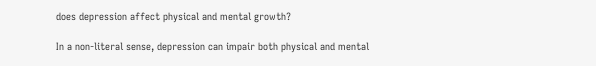does depression affect physical and mental growth?

In a non-literal sense, depression can impair both physical and mental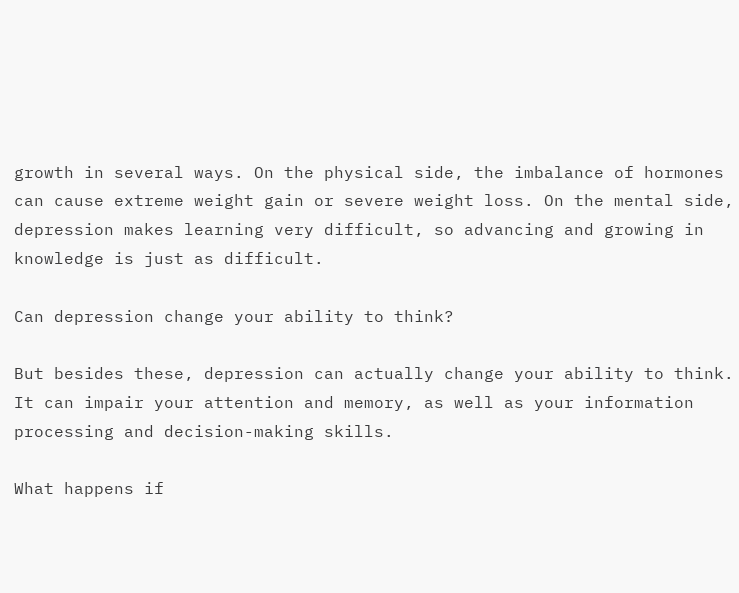growth in several ways. On the physical side, the imbalance of hormones can cause extreme weight gain or severe weight loss. On the mental side, depression makes learning very difficult, so advancing and growing in knowledge is just as difficult.

Can depression change your ability to think?

But besides these, depression can actually change your ability to think. It can impair your attention and memory, as well as your information processing and decision-making skills.

What happens if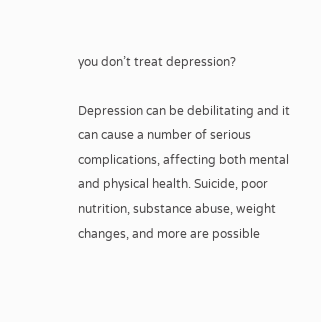you don’t treat depression?

Depression can be debilitating and it can cause a number of serious complications, affecting both mental and physical health. Suicide, poor nutrition, substance abuse, weight changes, and more are possible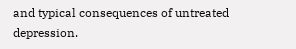and typical consequences of untreated depression.